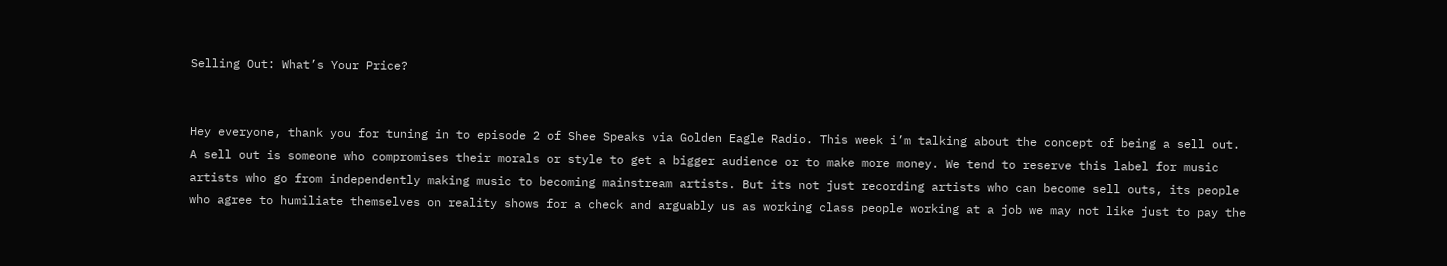Selling Out: What’s Your Price?


Hey everyone, thank you for tuning in to episode 2 of Shee Speaks via Golden Eagle Radio. This week i’m talking about the concept of being a sell out. A sell out is someone who compromises their morals or style to get a bigger audience or to make more money. We tend to reserve this label for music artists who go from independently making music to becoming mainstream artists. But its not just recording artists who can become sell outs, its people who agree to humiliate themselves on reality shows for a check and arguably us as working class people working at a job we may not like just to pay the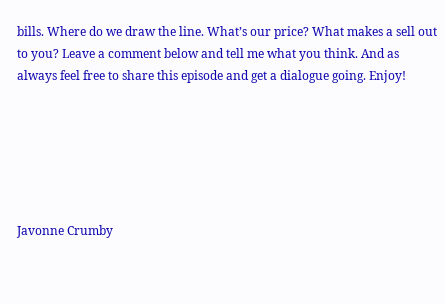bills. Where do we draw the line. What’s our price? What makes a sell out to you? Leave a comment below and tell me what you think. And as always feel free to share this episode and get a dialogue going. Enjoy!






Javonne Crumby